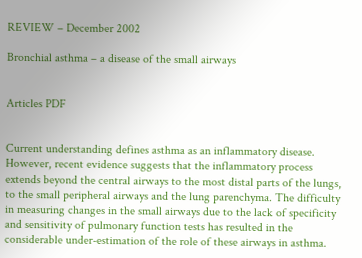REVIEW – December 2002

Bronchial asthma – a disease of the small airways


Articles PDF


Current understanding defines asthma as an inflammatory disease. However, recent evidence suggests that the inflammatory process extends beyond the central airways to the most distal parts of the lungs, to the small peripheral airways and the lung parenchyma. The difficulty in measuring changes in the small airways due to the lack of specificity and sensitivity of pulmonary function tests has resulted in the considerable under-estimation of the role of these airways in asthma.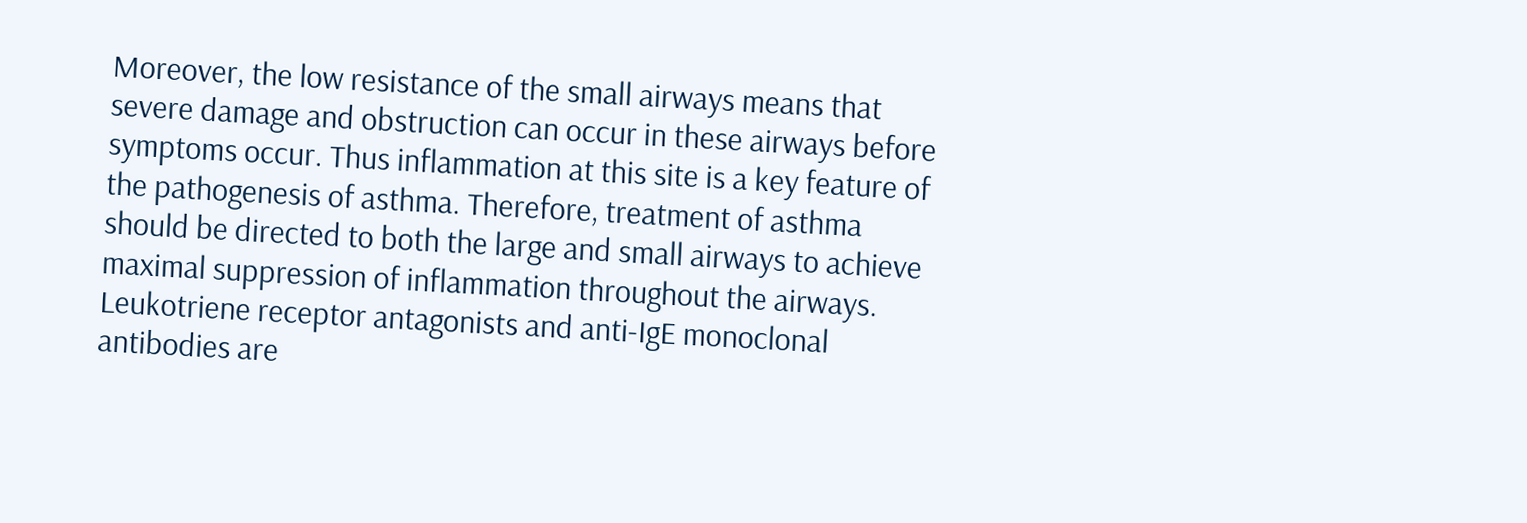Moreover, the low resistance of the small airways means that severe damage and obstruction can occur in these airways before symptoms occur. Thus inflammation at this site is a key feature of the pathogenesis of asthma. Therefore, treatment of asthma should be directed to both the large and small airways to achieve maximal suppression of inflammation throughout the airways. Leukotriene receptor antagonists and anti-IgE monoclonal antibodies are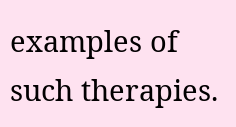examples of such therapies.